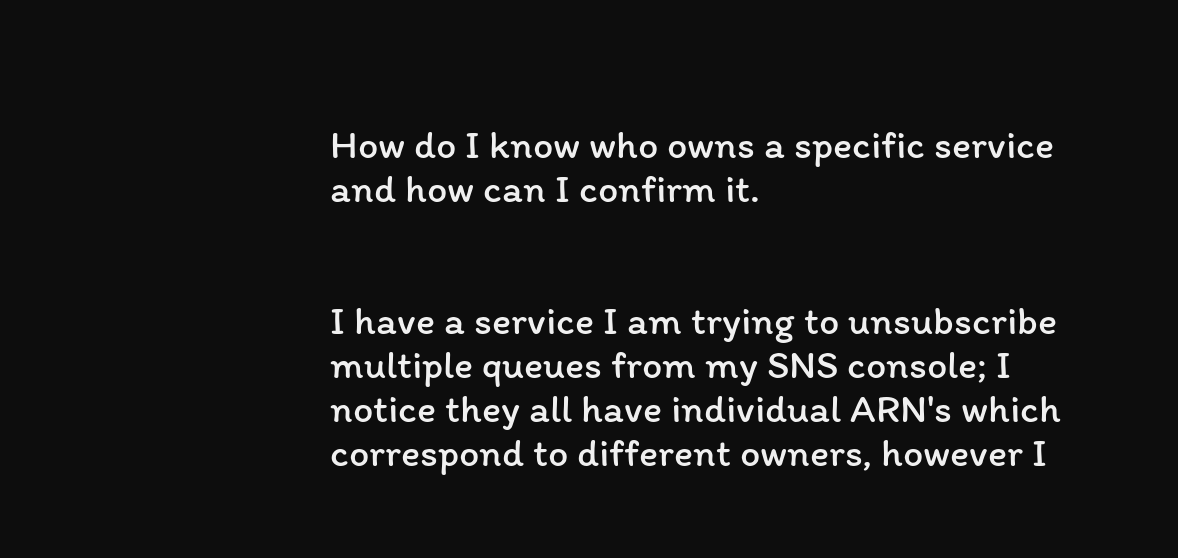How do I know who owns a specific service and how can I confirm it.


I have a service I am trying to unsubscribe multiple queues from my SNS console; I notice they all have individual ARN's which correspond to different owners, however I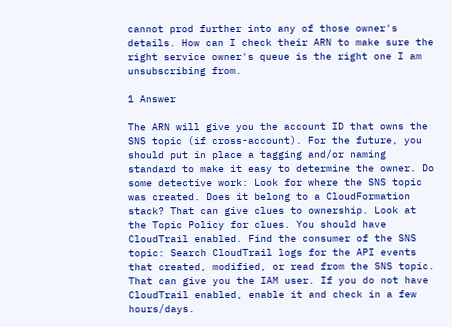cannot prod further into any of those owner's details. How can I check their ARN to make sure the right service owner's queue is the right one I am unsubscribing from.

1 Answer

The ARN will give you the account ID that owns the SNS topic (if cross-account). For the future, you should put in place a tagging and/or naming standard to make it easy to determine the owner. Do some detective work: Look for where the SNS topic was created. Does it belong to a CloudFormation stack? That can give clues to ownership. Look at the Topic Policy for clues. You should have CloudTrail enabled. Find the consumer of the SNS topic: Search CloudTrail logs for the API events that created, modified, or read from the SNS topic. That can give you the IAM user. If you do not have CloudTrail enabled, enable it and check in a few hours/days.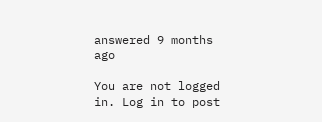answered 9 months ago

You are not logged in. Log in to post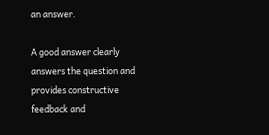an answer.

A good answer clearly answers the question and provides constructive feedback and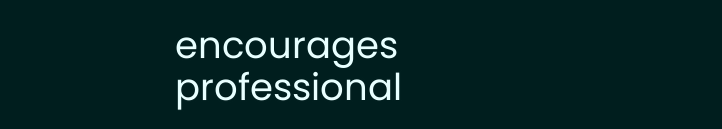encourages professional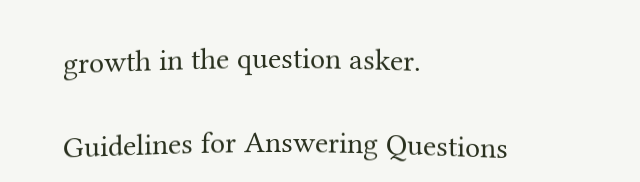growth in the question asker.

Guidelines for Answering Questions